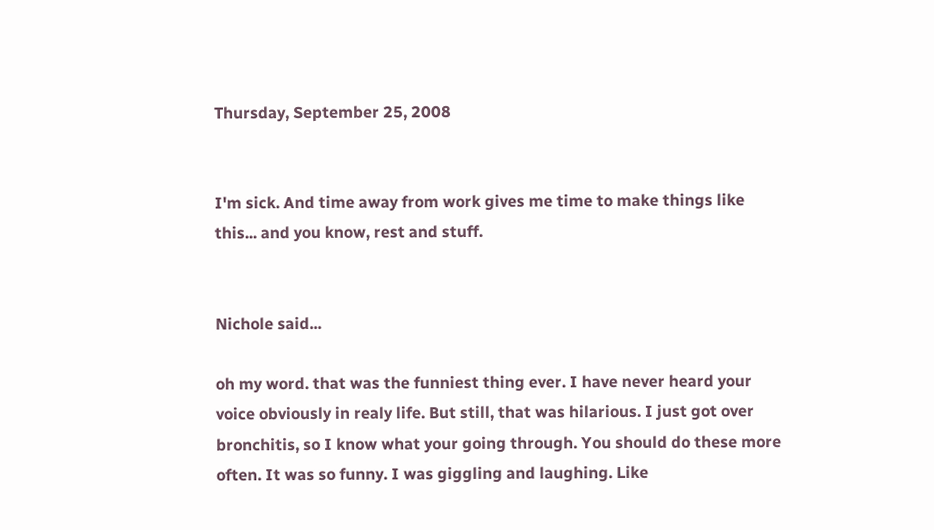Thursday, September 25, 2008


I'm sick. And time away from work gives me time to make things like this... and you know, rest and stuff.


Nichole said...

oh my word. that was the funniest thing ever. I have never heard your voice obviously in realy life. But still, that was hilarious. I just got over bronchitis, so I know what your going through. You should do these more often. It was so funny. I was giggling and laughing. Like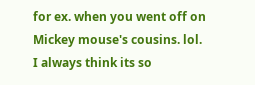for ex. when you went off on Mickey mouse's cousins. lol.
I always think its so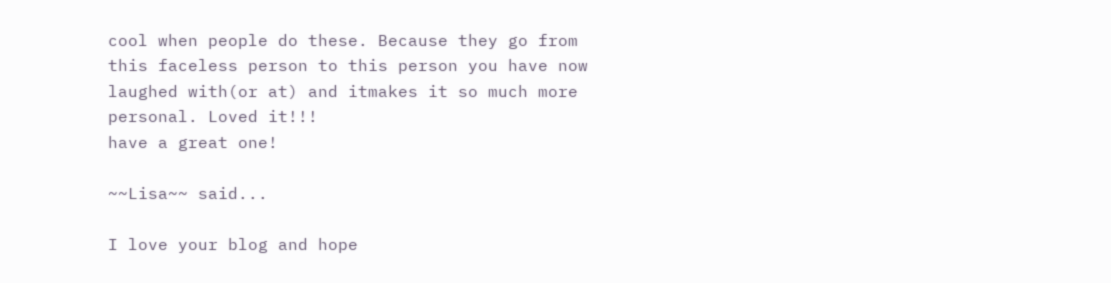cool when people do these. Because they go from this faceless person to this person you have now laughed with(or at) and itmakes it so much more personal. Loved it!!!
have a great one!

~~Lisa~~ said...

I love your blog and hope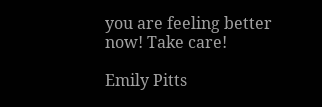you are feeling better now! Take care!

Emily Pitts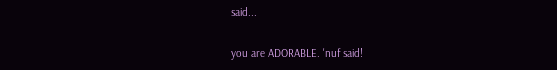said...

you are ADORABLE. 'nuf said!